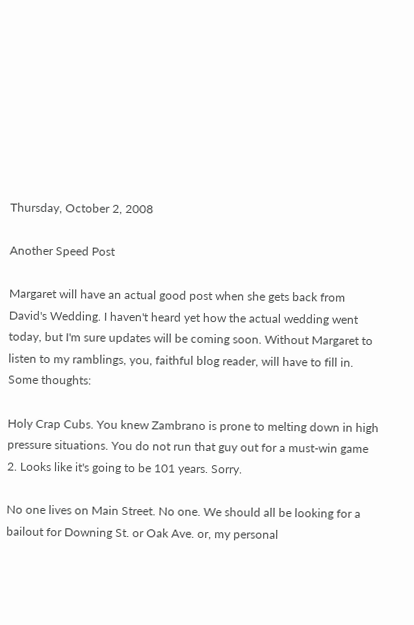Thursday, October 2, 2008

Another Speed Post

Margaret will have an actual good post when she gets back from David's Wedding. I haven't heard yet how the actual wedding went today, but I'm sure updates will be coming soon. Without Margaret to listen to my ramblings, you, faithful blog reader, will have to fill in. Some thoughts:

Holy Crap Cubs. You knew Zambrano is prone to melting down in high pressure situations. You do not run that guy out for a must-win game 2. Looks like it's going to be 101 years. Sorry.

No one lives on Main Street. No one. We should all be looking for a bailout for Downing St. or Oak Ave. or, my personal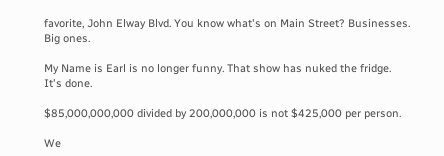favorite, John Elway Blvd. You know what's on Main Street? Businesses. Big ones.

My Name is Earl is no longer funny. That show has nuked the fridge. It's done.

$85,000,000,000 divided by 200,000,000 is not $425,000 per person.

We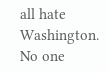all hate Washington. No one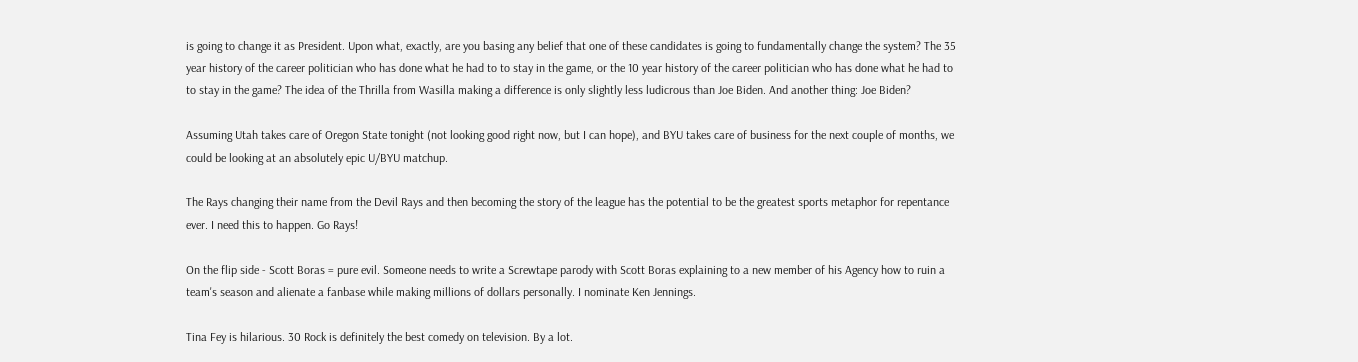is going to change it as President. Upon what, exactly, are you basing any belief that one of these candidates is going to fundamentally change the system? The 35 year history of the career politician who has done what he had to to stay in the game, or the 10 year history of the career politician who has done what he had to to stay in the game? The idea of the Thrilla from Wasilla making a difference is only slightly less ludicrous than Joe Biden. And another thing: Joe Biden?

Assuming Utah takes care of Oregon State tonight (not looking good right now, but I can hope), and BYU takes care of business for the next couple of months, we could be looking at an absolutely epic U/BYU matchup.

The Rays changing their name from the Devil Rays and then becoming the story of the league has the potential to be the greatest sports metaphor for repentance ever. I need this to happen. Go Rays!

On the flip side - Scott Boras = pure evil. Someone needs to write a Screwtape parody with Scott Boras explaining to a new member of his Agency how to ruin a team's season and alienate a fanbase while making millions of dollars personally. I nominate Ken Jennings.

Tina Fey is hilarious. 30 Rock is definitely the best comedy on television. By a lot.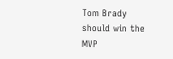Tom Brady should win the MVP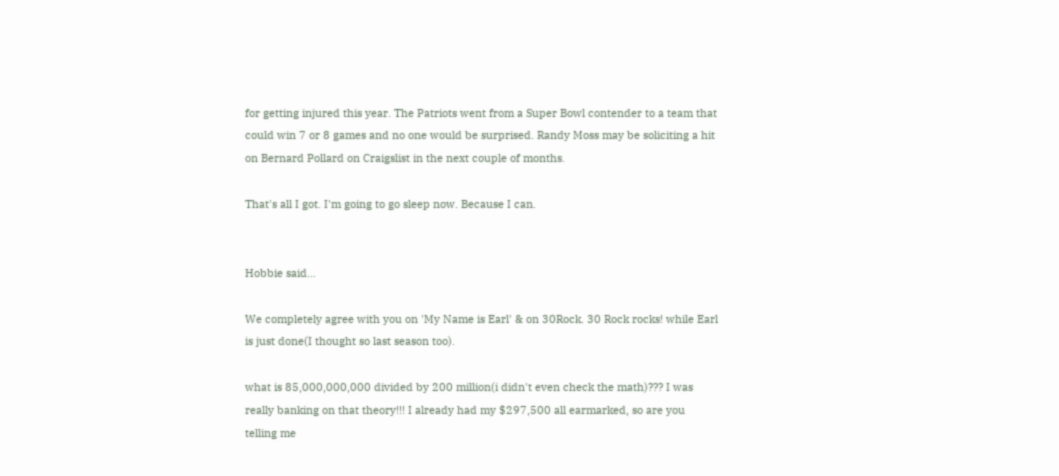for getting injured this year. The Patriots went from a Super Bowl contender to a team that could win 7 or 8 games and no one would be surprised. Randy Moss may be soliciting a hit on Bernard Pollard on Craigslist in the next couple of months.

That's all I got. I'm going to go sleep now. Because I can.


Hobbie said...

We completely agree with you on 'My Name is Earl' & on 30Rock. 30 Rock rocks! while Earl is just done(I thought so last season too).

what is 85,000,000,000 divided by 200 million(i didn't even check the math)??? I was really banking on that theory!!! I already had my $297,500 all earmarked, so are you telling me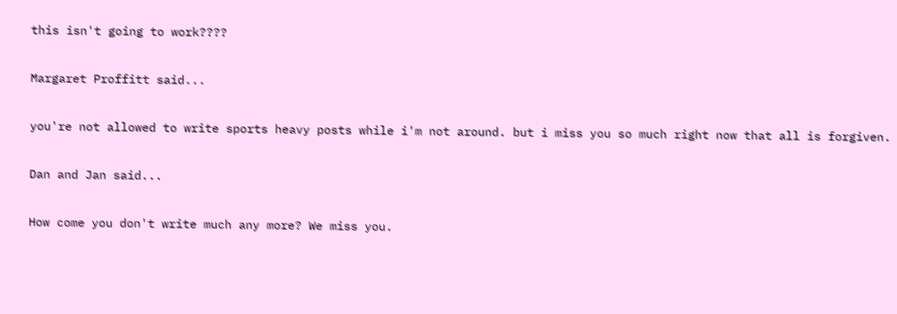this isn't going to work????

Margaret Proffitt said...

you're not allowed to write sports heavy posts while i'm not around. but i miss you so much right now that all is forgiven.

Dan and Jan said...

How come you don't write much any more? We miss you.